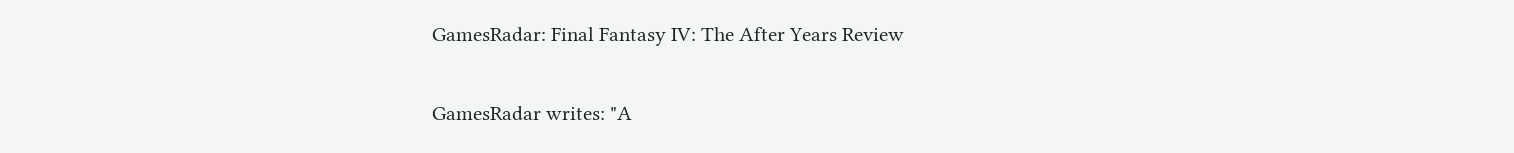GamesRadar: Final Fantasy IV: The After Years Review

GamesRadar writes: "A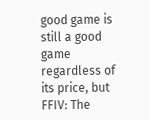good game is still a good game regardless of its price, but FFIV: The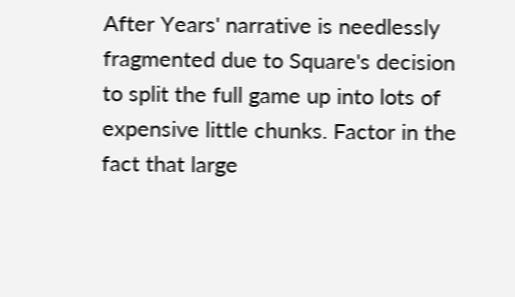After Years' narrative is needlessly fragmented due to Square's decision to split the full game up into lots of expensive little chunks. Factor in the fact that large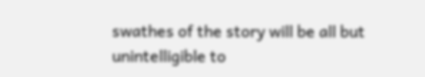swathes of the story will be all but unintelligible to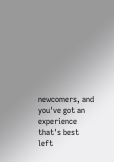newcomers, and you've got an experience that's best left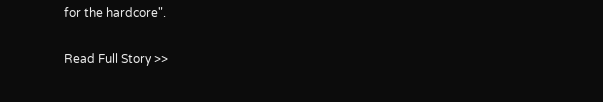for the hardcore".

Read Full Story >>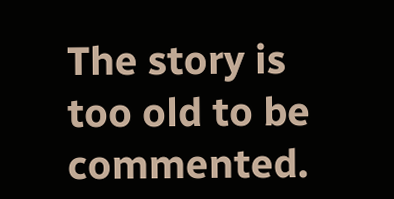The story is too old to be commented.